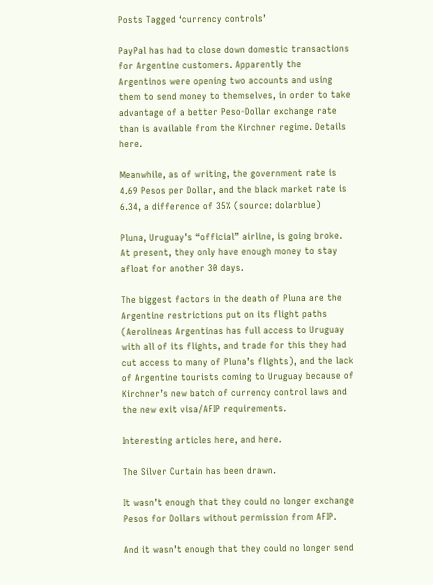Posts Tagged ‘currency controls’

PayPal has had to close down domestic transactions for Argentine customers. Apparently the Argentinos were opening two accounts and using them to send money to themselves, in order to take advantage of a better Peso-Dollar exchange rate than is available from the Kirchner regime. Details here.

Meanwhile, as of writing, the government rate is 4.69 Pesos per Dollar, and the black market rate is 6.34, a difference of 35% (source: dolarblue)

Pluna, Uruguay’s “official” airline, is going broke. At present, they only have enough money to stay afloat for another 30 days.

The biggest factors in the death of Pluna are the Argentine restrictions put on its flight paths (Aerolineas Argentinas has full access to Uruguay with all of its flights, and trade for this they had cut access to many of Pluna’s flights), and the lack of Argentine tourists coming to Uruguay because of Kirchner’s new batch of currency control laws and the new exit visa/AFIP requirements.

Interesting articles here, and here.

The Silver Curtain has been drawn.

It wasn’t enough that they could no longer exchange Pesos for Dollars without permission from AFIP.

And it wasn’t enough that they could no longer send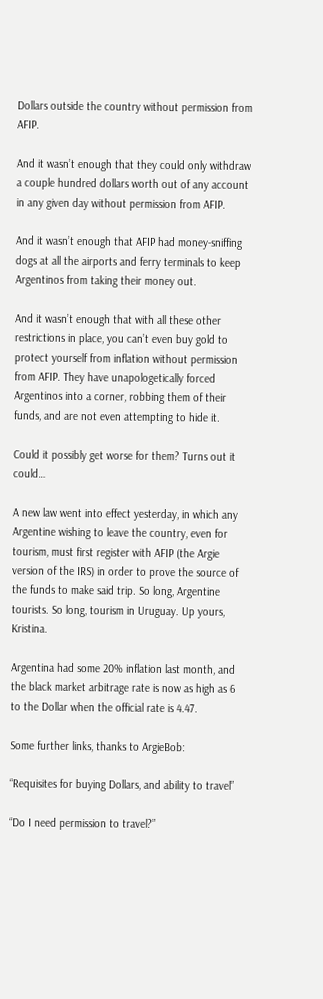Dollars outside the country without permission from AFIP.

And it wasn’t enough that they could only withdraw a couple hundred dollars worth out of any account in any given day without permission from AFIP.

And it wasn’t enough that AFIP had money-sniffing dogs at all the airports and ferry terminals to keep Argentinos from taking their money out.

And it wasn’t enough that with all these other restrictions in place, you can’t even buy gold to protect yourself from inflation without permission from AFIP. They have unapologetically forced Argentinos into a corner, robbing them of their funds, and are not even attempting to hide it.

Could it possibly get worse for them? Turns out it could…

A new law went into effect yesterday, in which any Argentine wishing to leave the country, even for tourism, must first register with AFIP (the Argie version of the IRS) in order to prove the source of the funds to make said trip. So long, Argentine tourists. So long, tourism in Uruguay. Up yours, Kristina.

Argentina had some 20% inflation last month, and the black market arbitrage rate is now as high as 6 to the Dollar when the official rate is 4.47.

Some further links, thanks to ArgieBob:

“Requisites for buying Dollars, and ability to travel”

“Do I need permission to travel?”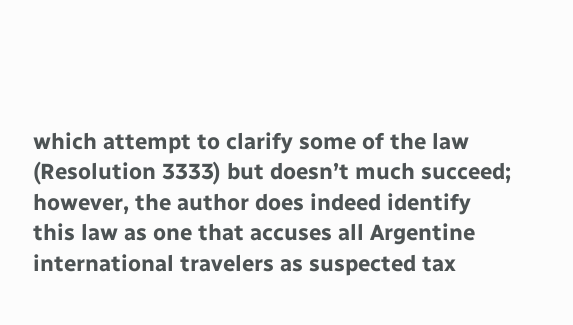which attempt to clarify some of the law (Resolution 3333) but doesn’t much succeed; however, the author does indeed identify this law as one that accuses all Argentine international travelers as suspected tax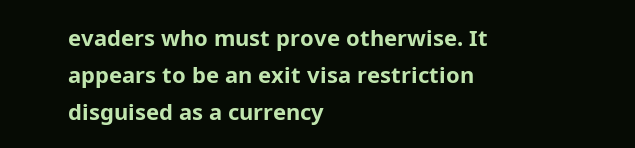evaders who must prove otherwise. It appears to be an exit visa restriction disguised as a currency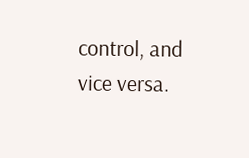control, and vice versa.